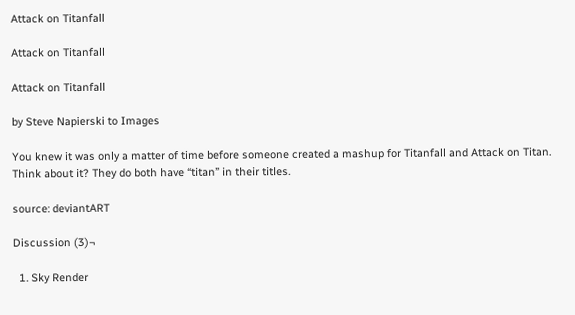Attack on Titanfall

Attack on Titanfall

Attack on Titanfall

by Steve Napierski to Images

You knew it was only a matter of time before someone created a mashup for Titanfall and Attack on Titan. Think about it? They do both have “titan” in their titles.

source: deviantART

Discussion (3)¬

  1. Sky Render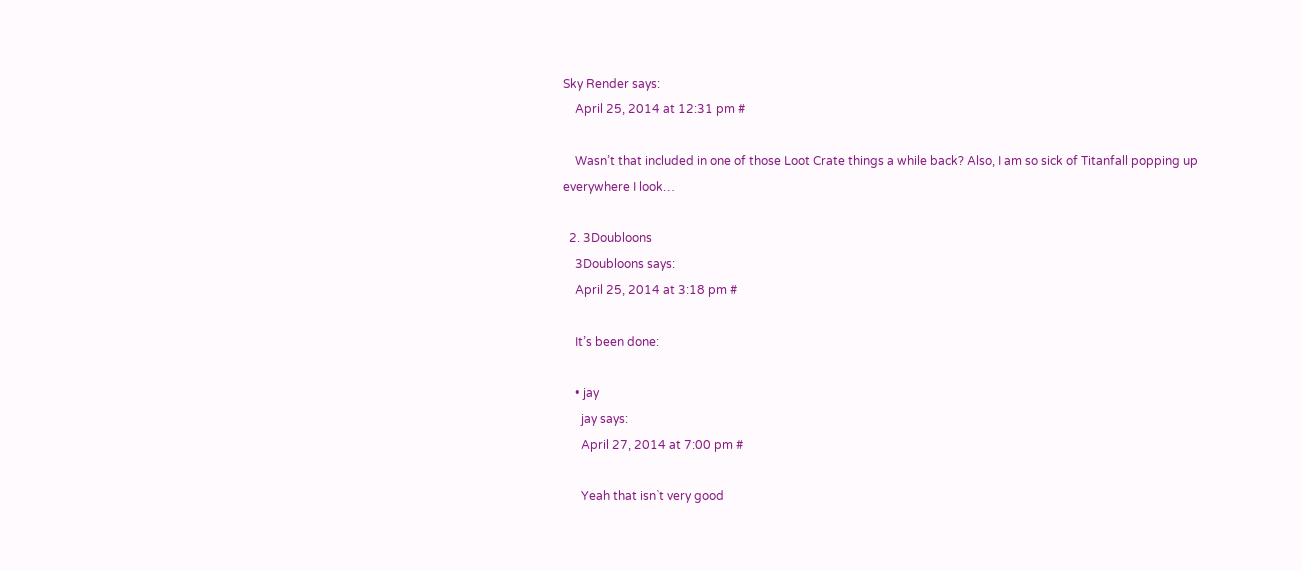Sky Render says:
    April 25, 2014 at 12:31 pm #

    Wasn’t that included in one of those Loot Crate things a while back? Also, I am so sick of Titanfall popping up everywhere I look…

  2. 3Doubloons
    3Doubloons says:
    April 25, 2014 at 3:18 pm #

    It’s been done:

    • jay
      jay says:
      April 27, 2014 at 7:00 pm #

      Yeah that isn`t very good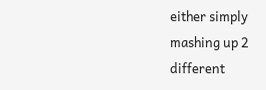either simply mashing up 2 different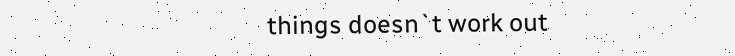things doesn`t work out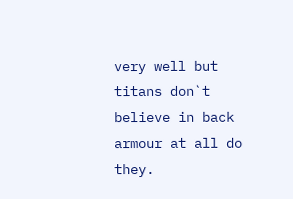very well but titans don`t believe in back armour at all do they.